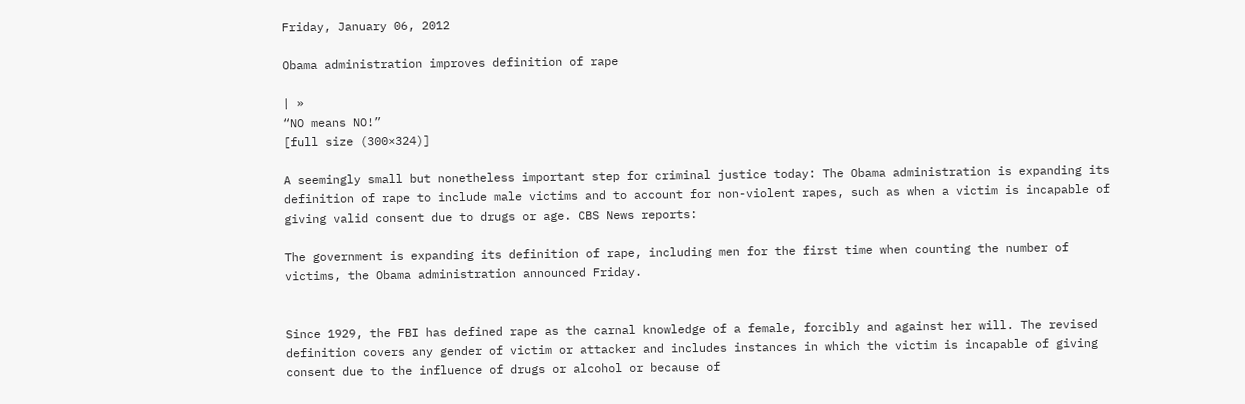Friday, January 06, 2012

Obama administration improves definition of rape

| »
“NO means NO!”
[full size (300×324)]

A seemingly small but nonetheless important step for criminal justice today: The Obama administration is expanding its definition of rape to include male victims and to account for non-violent rapes, such as when a victim is incapable of giving valid consent due to drugs or age. CBS News reports:

The government is expanding its definition of rape, including men for the first time when counting the number of victims, the Obama administration announced Friday.


Since 1929, the FBI has defined rape as the carnal knowledge of a female, forcibly and against her will. The revised definition covers any gender of victim or attacker and includes instances in which the victim is incapable of giving consent due to the influence of drugs or alcohol or because of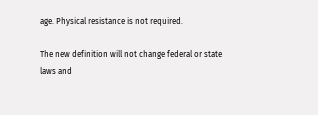age. Physical resistance is not required.

The new definition will not change federal or state laws and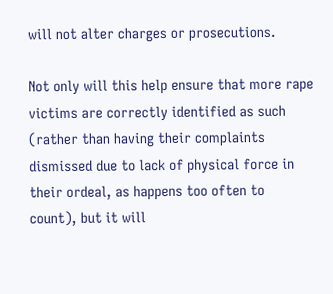will not alter charges or prosecutions.

Not only will this help ensure that more rape victims are correctly identified as such (rather than having their complaints dismissed due to lack of physical force in their ordeal, as happens too often to count), but it will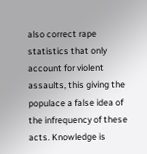also correct rape statistics that only account for violent assaults, this giving the populace a false idea of the infrequency of these acts. Knowledge is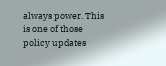always power. This is one of those policy updates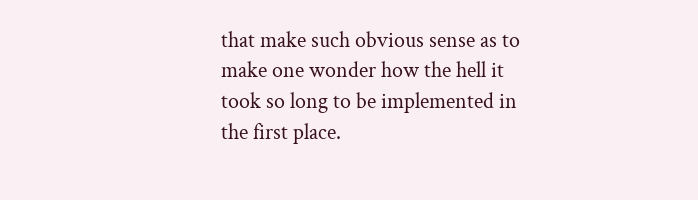that make such obvious sense as to make one wonder how the hell it took so long to be implemented in the first place.